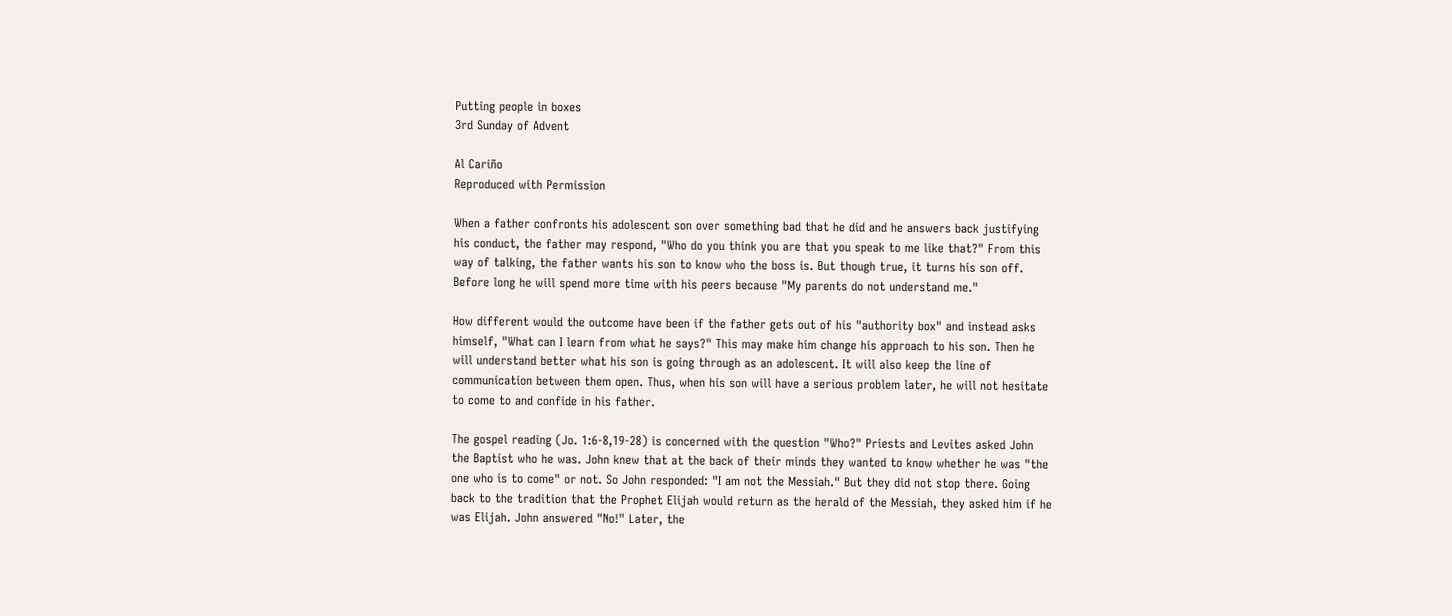Putting people in boxes
3rd Sunday of Advent

Al Cariño
Reproduced with Permission

When a father confronts his adolescent son over something bad that he did and he answers back justifying his conduct, the father may respond, "Who do you think you are that you speak to me like that?" From this way of talking, the father wants his son to know who the boss is. But though true, it turns his son off. Before long he will spend more time with his peers because "My parents do not understand me."

How different would the outcome have been if the father gets out of his "authority box" and instead asks himself, "What can I learn from what he says?" This may make him change his approach to his son. Then he will understand better what his son is going through as an adolescent. It will also keep the line of communication between them open. Thus, when his son will have a serious problem later, he will not hesitate to come to and confide in his father.

The gospel reading (Jo. 1:6-8,19-28) is concerned with the question "Who?" Priests and Levites asked John the Baptist who he was. John knew that at the back of their minds they wanted to know whether he was "the one who is to come" or not. So John responded: "I am not the Messiah." But they did not stop there. Going back to the tradition that the Prophet Elijah would return as the herald of the Messiah, they asked him if he was Elijah. John answered "No!" Later, the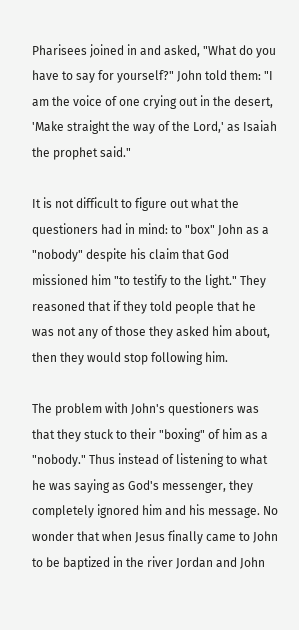Pharisees joined in and asked, "What do you have to say for yourself?" John told them: "I am the voice of one crying out in the desert, 'Make straight the way of the Lord,' as Isaiah the prophet said."

It is not difficult to figure out what the questioners had in mind: to "box" John as a "nobody" despite his claim that God missioned him "to testify to the light." They reasoned that if they told people that he was not any of those they asked him about, then they would stop following him.

The problem with John's questioners was that they stuck to their "boxing" of him as a "nobody." Thus instead of listening to what he was saying as God's messenger, they completely ignored him and his message. No wonder that when Jesus finally came to John to be baptized in the river Jordan and John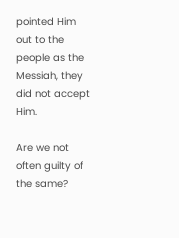pointed Him out to the people as the Messiah, they did not accept Him.

Are we not often guilty of the same?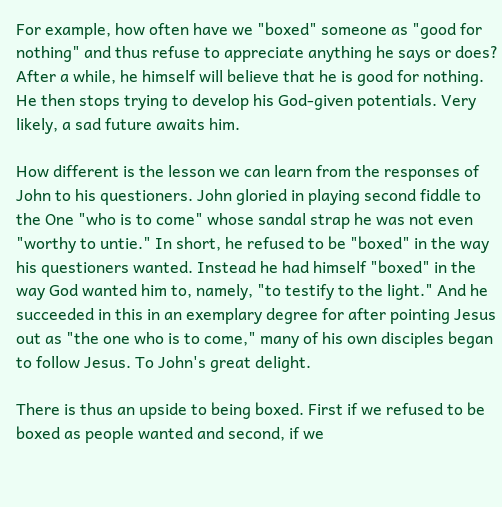For example, how often have we "boxed" someone as "good for nothing" and thus refuse to appreciate anything he says or does? After a while, he himself will believe that he is good for nothing. He then stops trying to develop his God-given potentials. Very likely, a sad future awaits him.

How different is the lesson we can learn from the responses of John to his questioners. John gloried in playing second fiddle to the One "who is to come" whose sandal strap he was not even "worthy to untie." In short, he refused to be "boxed" in the way his questioners wanted. Instead he had himself "boxed" in the way God wanted him to, namely, "to testify to the light." And he succeeded in this in an exemplary degree for after pointing Jesus out as "the one who is to come," many of his own disciples began to follow Jesus. To John's great delight.

There is thus an upside to being boxed. First if we refused to be boxed as people wanted and second, if we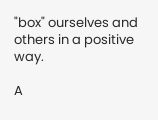"box" ourselves and others in a positive way.

A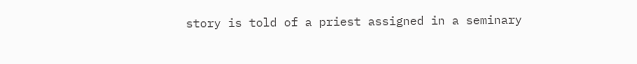story is told of a priest assigned in a seminary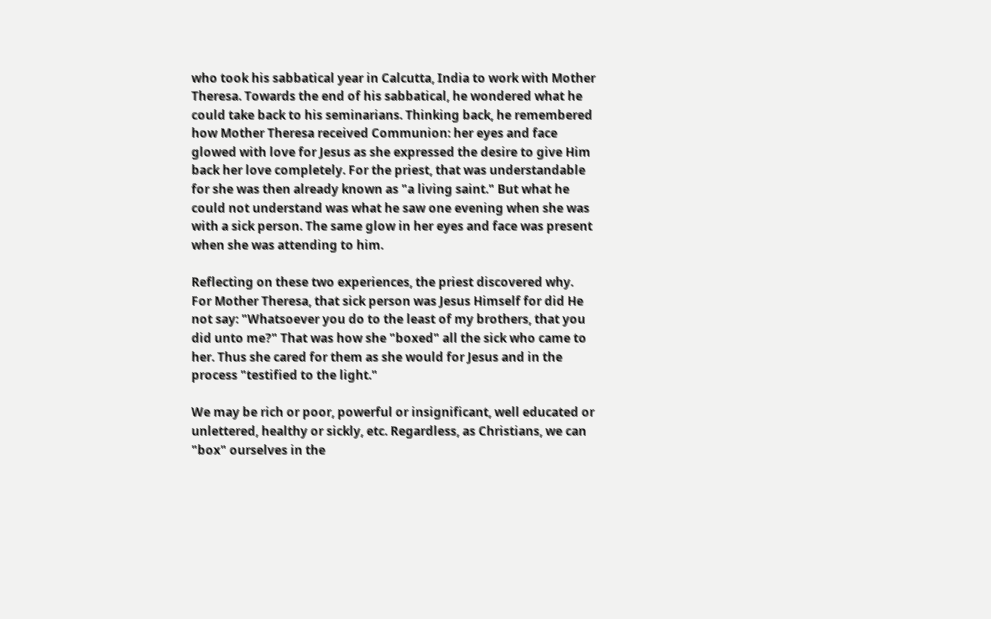who took his sabbatical year in Calcutta, India to work with Mother Theresa. Towards the end of his sabbatical, he wondered what he could take back to his seminarians. Thinking back, he remembered how Mother Theresa received Communion: her eyes and face glowed with love for Jesus as she expressed the desire to give Him back her love completely. For the priest, that was understandable for she was then already known as "a living saint." But what he could not understand was what he saw one evening when she was with a sick person. The same glow in her eyes and face was present when she was attending to him.

Reflecting on these two experiences, the priest discovered why. For Mother Theresa, that sick person was Jesus Himself for did He not say: "Whatsoever you do to the least of my brothers, that you did unto me?" That was how she "boxed" all the sick who came to her. Thus she cared for them as she would for Jesus and in the process "testified to the light."

We may be rich or poor, powerful or insignificant, well educated or unlettered, healthy or sickly, etc. Regardless, as Christians, we can "box" ourselves in the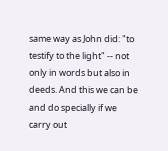same way as John did: "to testify to the light" -- not only in words but also in deeds. And this we can be and do specially if we carry out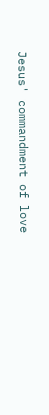Jesus' commandment of love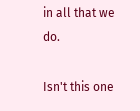in all that we do.

Isn't this one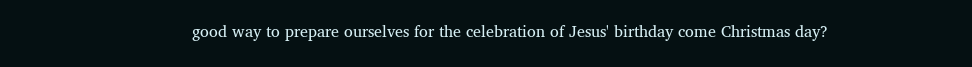good way to prepare ourselves for the celebration of Jesus' birthday come Christmas day?